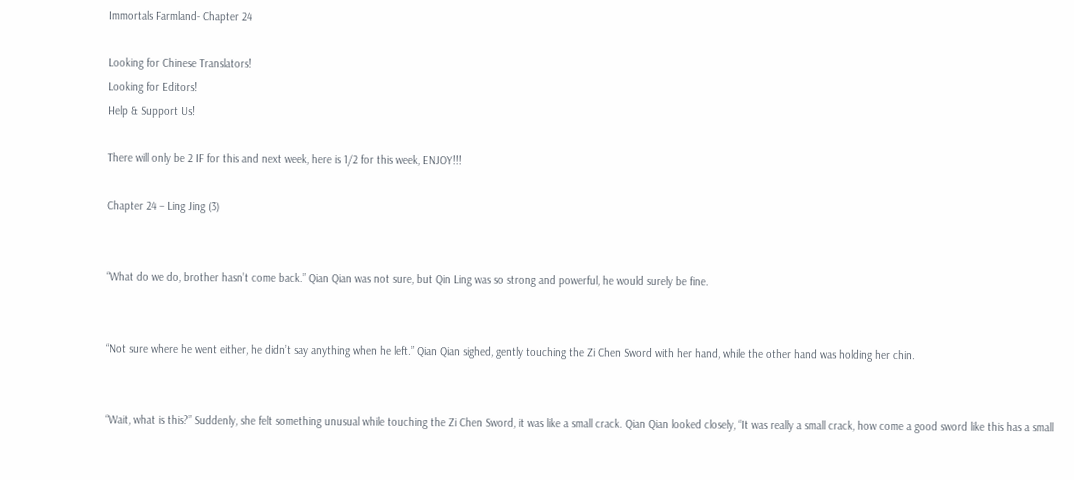Immortals Farmland- Chapter 24

Looking for Chinese Translators!
Looking for Editors!
Help & Support Us!

There will only be 2 IF for this and next week, here is 1/2 for this week, ENJOY!!!

Chapter 24 – Ling Jing (3)


“What do we do, brother hasn’t come back.” Qian Qian was not sure, but Qin Ling was so strong and powerful, he would surely be fine.


“Not sure where he went either, he didn’t say anything when he left.” Qian Qian sighed, gently touching the Zi Chen Sword with her hand, while the other hand was holding her chin.


“Wait, what is this?” Suddenly, she felt something unusual while touching the Zi Chen Sword, it was like a small crack. Qian Qian looked closely, “It was really a small crack, how come a good sword like this has a small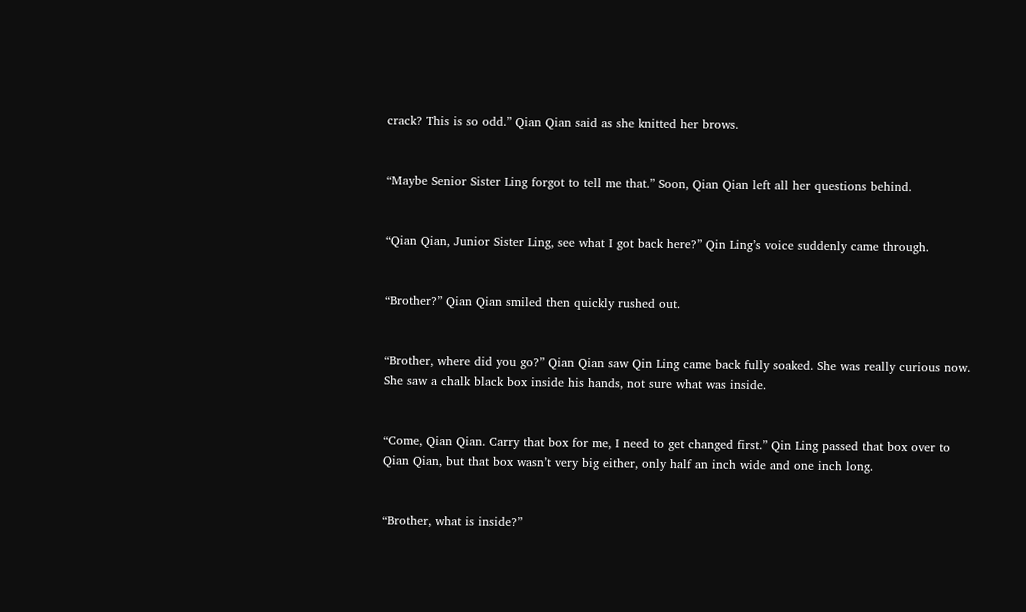crack? This is so odd.” Qian Qian said as she knitted her brows.


“Maybe Senior Sister Ling forgot to tell me that.” Soon, Qian Qian left all her questions behind.


“Qian Qian, Junior Sister Ling, see what I got back here?” Qin Ling’s voice suddenly came through.


“Brother?” Qian Qian smiled then quickly rushed out.


“Brother, where did you go?” Qian Qian saw Qin Ling came back fully soaked. She was really curious now. She saw a chalk black box inside his hands, not sure what was inside.


“Come, Qian Qian. Carry that box for me, I need to get changed first.” Qin Ling passed that box over to Qian Qian, but that box wasn’t very big either, only half an inch wide and one inch long.


“Brother, what is inside?”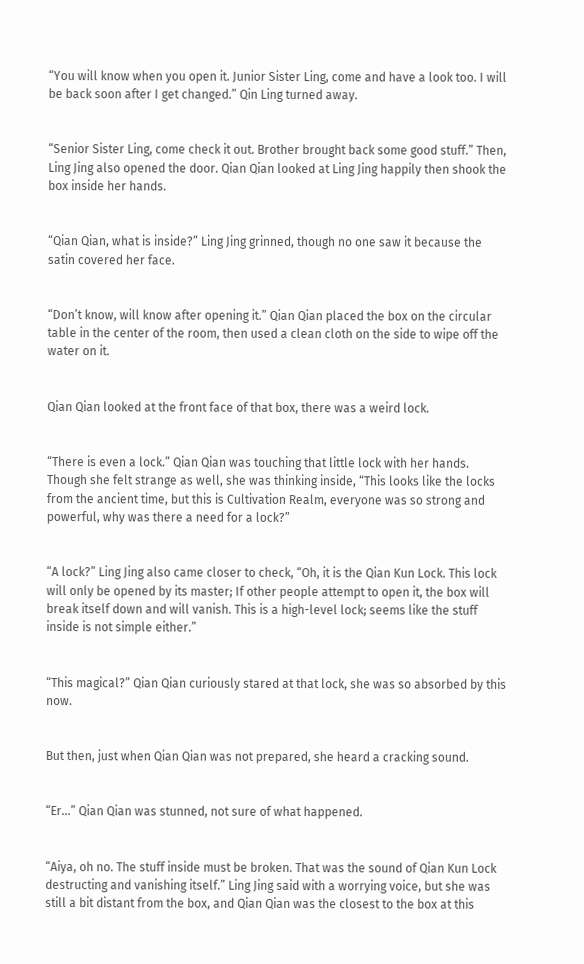“You will know when you open it. Junior Sister Ling, come and have a look too. I will be back soon after I get changed.” Qin Ling turned away.


“Senior Sister Ling, come check it out. Brother brought back some good stuff.” Then, Ling Jing also opened the door. Qian Qian looked at Ling Jing happily then shook the box inside her hands.


“Qian Qian, what is inside?” Ling Jing grinned, though no one saw it because the satin covered her face.


“Don’t know, will know after opening it.” Qian Qian placed the box on the circular table in the center of the room, then used a clean cloth on the side to wipe off the water on it.


Qian Qian looked at the front face of that box, there was a weird lock.


“There is even a lock.” Qian Qian was touching that little lock with her hands. Though she felt strange as well, she was thinking inside, “This looks like the locks from the ancient time, but this is Cultivation Realm, everyone was so strong and powerful, why was there a need for a lock?”


“A lock?” Ling Jing also came closer to check, “Oh, it is the Qian Kun Lock. This lock will only be opened by its master; If other people attempt to open it, the box will break itself down and will vanish. This is a high-level lock; seems like the stuff inside is not simple either.”


“This magical?” Qian Qian curiously stared at that lock, she was so absorbed by this now.


But then, just when Qian Qian was not prepared, she heard a cracking sound.


“Er…” Qian Qian was stunned, not sure of what happened.


“Aiya, oh no. The stuff inside must be broken. That was the sound of Qian Kun Lock destructing and vanishing itself.” Ling Jing said with a worrying voice, but she was still a bit distant from the box, and Qian Qian was the closest to the box at this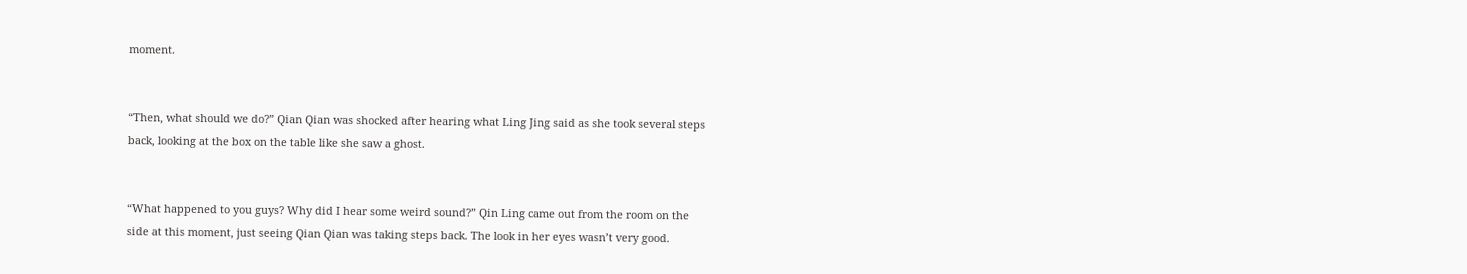moment.


“Then, what should we do?” Qian Qian was shocked after hearing what Ling Jing said as she took several steps back, looking at the box on the table like she saw a ghost.


“What happened to you guys? Why did I hear some weird sound?” Qin Ling came out from the room on the side at this moment, just seeing Qian Qian was taking steps back. The look in her eyes wasn’t very good.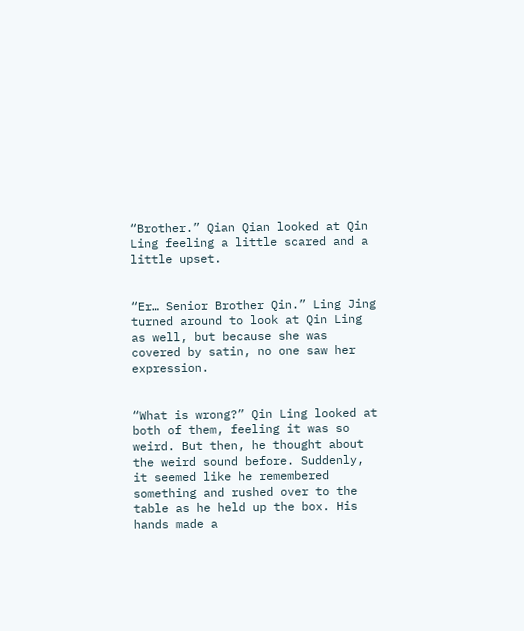“Brother.” Qian Qian looked at Qin Ling feeling a little scared and a little upset.


“Er… Senior Brother Qin.” Ling Jing turned around to look at Qin Ling as well, but because she was covered by satin, no one saw her expression.


“What is wrong?” Qin Ling looked at both of them, feeling it was so weird. But then, he thought about the weird sound before. Suddenly, it seemed like he remembered something and rushed over to the table as he held up the box. His hands made a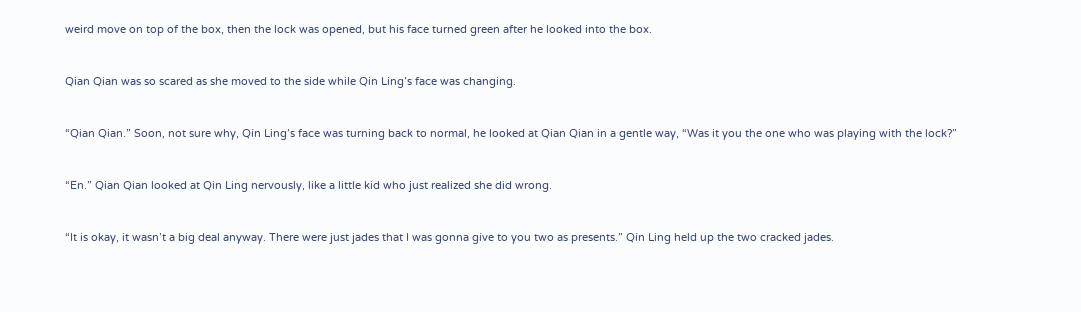weird move on top of the box, then the lock was opened, but his face turned green after he looked into the box.


Qian Qian was so scared as she moved to the side while Qin Ling’s face was changing.


“Qian Qian.” Soon, not sure why, Qin Ling’s face was turning back to normal, he looked at Qian Qian in a gentle way, “Was it you the one who was playing with the lock?”


“En.” Qian Qian looked at Qin Ling nervously, like a little kid who just realized she did wrong.


“It is okay, it wasn’t a big deal anyway. There were just jades that I was gonna give to you two as presents.” Qin Ling held up the two cracked jades.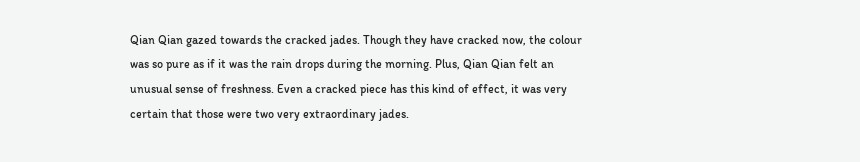Qian Qian gazed towards the cracked jades. Though they have cracked now, the colour was so pure as if it was the rain drops during the morning. Plus, Qian Qian felt an unusual sense of freshness. Even a cracked piece has this kind of effect, it was very certain that those were two very extraordinary jades.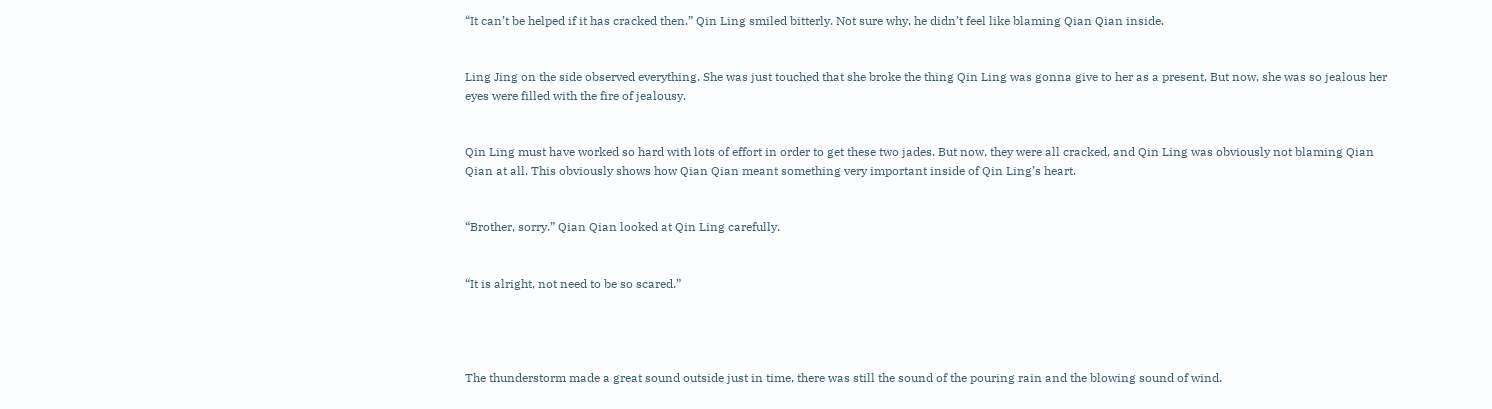“It can’t be helped if it has cracked then.” Qin Ling smiled bitterly. Not sure why, he didn’t feel like blaming Qian Qian inside.


Ling Jing on the side observed everything. She was just touched that she broke the thing Qin Ling was gonna give to her as a present. But now, she was so jealous her eyes were filled with the fire of jealousy.


Qin Ling must have worked so hard with lots of effort in order to get these two jades. But now, they were all cracked, and Qin Ling was obviously not blaming Qian Qian at all. This obviously shows how Qian Qian meant something very important inside of Qin Ling’s heart.


“Brother, sorry.” Qian Qian looked at Qin Ling carefully.


“It is alright, not need to be so scared.”




The thunderstorm made a great sound outside just in time, there was still the sound of the pouring rain and the blowing sound of wind.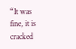“It was fine, it is cracked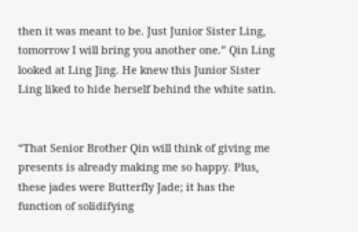then it was meant to be. Just Junior Sister Ling, tomorrow I will bring you another one.” Qin Ling looked at Ling Jing. He knew this Junior Sister Ling liked to hide herself behind the white satin.


“That Senior Brother Qin will think of giving me presents is already making me so happy. Plus, these jades were Butterfly Jade; it has the function of solidifying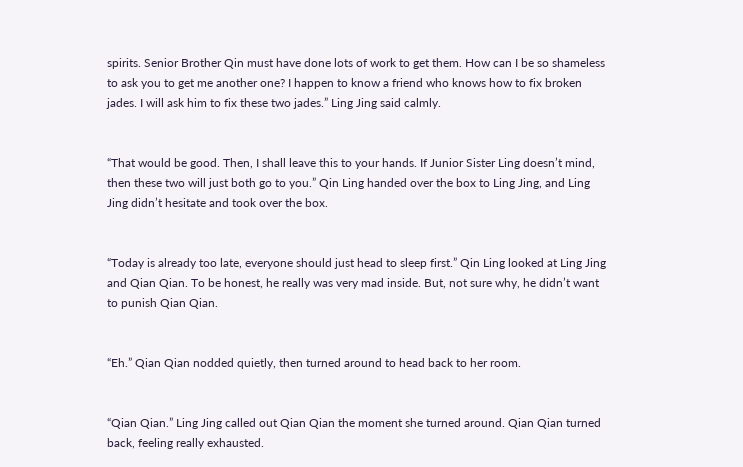spirits. Senior Brother Qin must have done lots of work to get them. How can I be so shameless to ask you to get me another one? I happen to know a friend who knows how to fix broken jades. I will ask him to fix these two jades.” Ling Jing said calmly.


“That would be good. Then, I shall leave this to your hands. If Junior Sister Ling doesn’t mind, then these two will just both go to you.” Qin Ling handed over the box to Ling Jing, and Ling Jing didn’t hesitate and took over the box.


“Today is already too late, everyone should just head to sleep first.” Qin Ling looked at Ling Jing and Qian Qian. To be honest, he really was very mad inside. But, not sure why, he didn’t want to punish Qian Qian.


“Eh.” Qian Qian nodded quietly, then turned around to head back to her room.


“Qian Qian.” Ling Jing called out Qian Qian the moment she turned around. Qian Qian turned back, feeling really exhausted.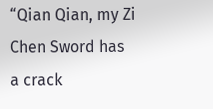“Qian Qian, my Zi Chen Sword has a crack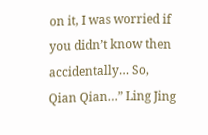on it, I was worried if you didn’t know then accidentally… So, Qian Qian…” Ling Jing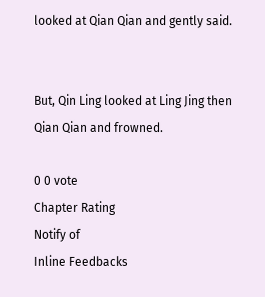looked at Qian Qian and gently said.


But, Qin Ling looked at Ling Jing then Qian Qian and frowned.

0 0 vote
Chapter Rating
Notify of
Inline Feedbacks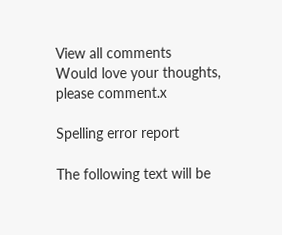View all comments
Would love your thoughts, please comment.x

Spelling error report

The following text will be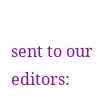sent to our editors: